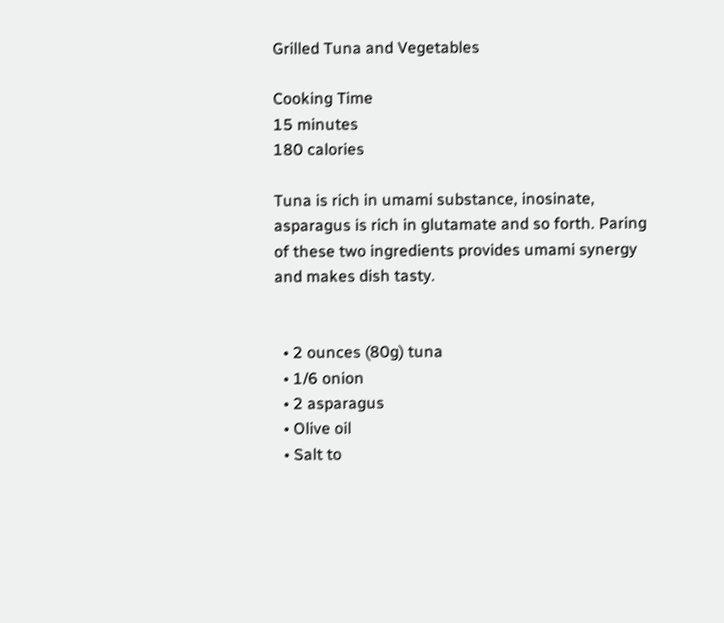Grilled Tuna and Vegetables

Cooking Time
15 minutes
180 calories

Tuna is rich in umami substance, inosinate, asparagus is rich in glutamate and so forth. Paring of these two ingredients provides umami synergy and makes dish tasty.


  • 2 ounces (80g) tuna
  • 1/6 onion
  • 2 asparagus
  • Olive oil
  • Salt to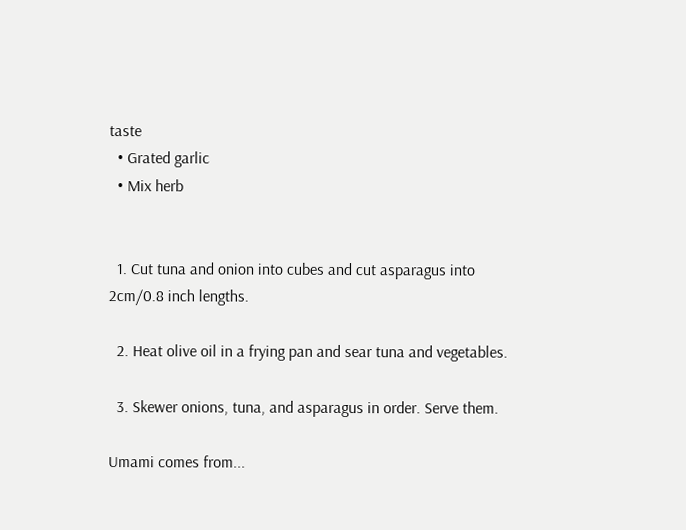taste
  • Grated garlic
  • Mix herb


  1. Cut tuna and onion into cubes and cut asparagus into 2cm/0.8 inch lengths.

  2. Heat olive oil in a frying pan and sear tuna and vegetables.

  3. Skewer onions, tuna, and asparagus in order. Serve them.

Umami comes from...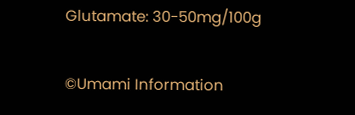Glutamate: 30-50mg/100g

©Umami Information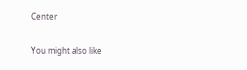Center

You might also like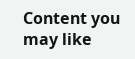Content you may like